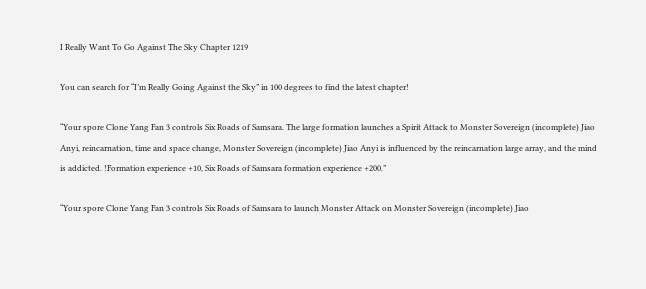I Really Want To Go Against The Sky Chapter 1219

You can search for “I’m Really Going Against the Sky” in 100 degrees to find the latest chapter!

“Your spore Clone Yang Fan 3 controls Six Roads of Samsara. The large formation launches a Spirit Attack to Monster Sovereign (incomplete) Jiao Anyi, reincarnation, time and space change, Monster Sovereign (incomplete) Jiao Anyi is influenced by the reincarnation large array, and the mind is addicted. !Formation experience +10, Six Roads of Samsara formation experience +200.”

“Your spore Clone Yang Fan 3 controls Six Roads of Samsara to launch Monster Attack on Monster Sovereign (incomplete) Jiao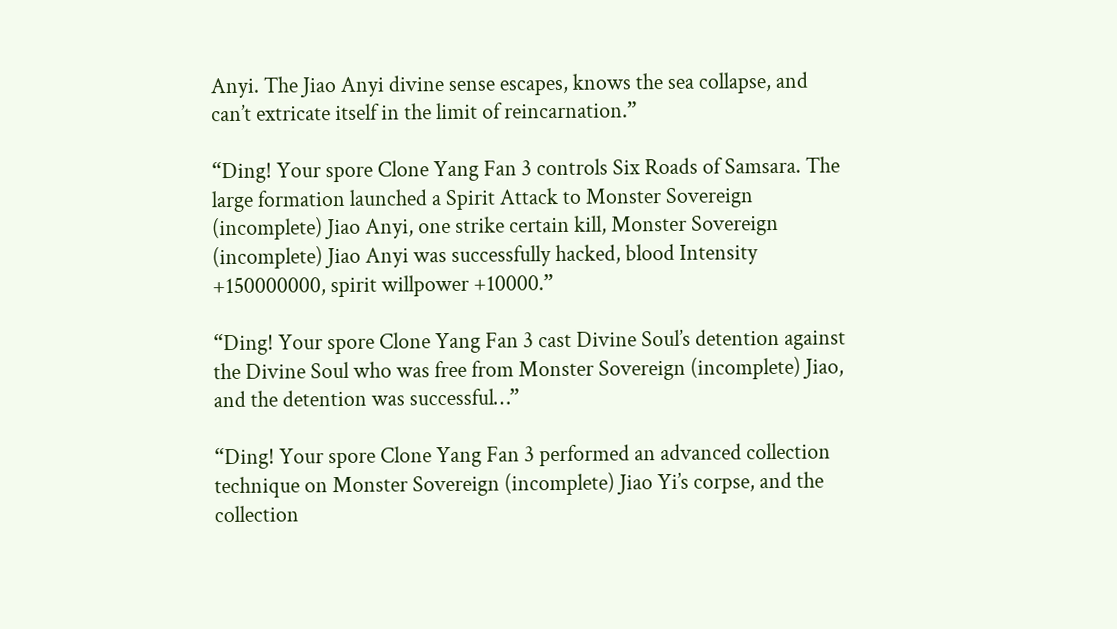Anyi. The Jiao Anyi divine sense escapes, knows the sea collapse, and can’t extricate itself in the limit of reincarnation.”

“Ding! Your spore Clone Yang Fan 3 controls Six Roads of Samsara. The large formation launched a Spirit Attack to Monster Sovereign (incomplete) Jiao Anyi, one strike certain kill, Monster Sovereign (incomplete) Jiao Anyi was successfully hacked, blood Intensity +150000000, spirit willpower +10000.”

“Ding! Your spore Clone Yang Fan 3 cast Divine Soul’s detention against the Divine Soul who was free from Monster Sovereign (incomplete) Jiao, and the detention was successful…”

“Ding! Your spore Clone Yang Fan 3 performed an advanced collection technique on Monster Sovereign (incomplete) Jiao Yi’s corpse, and the collection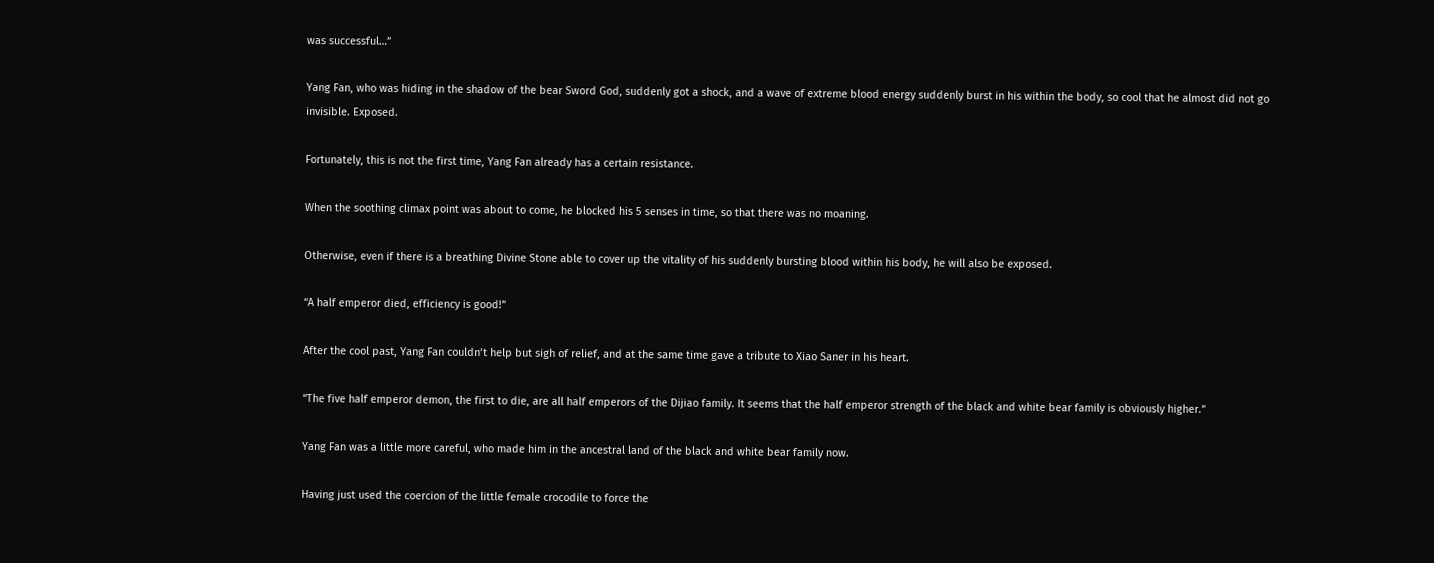was successful…”

Yang Fan, who was hiding in the shadow of the bear Sword God, suddenly got a shock, and a wave of extreme blood energy suddenly burst in his within the body, so cool that he almost did not go invisible. Exposed.

Fortunately, this is not the first time, Yang Fan already has a certain resistance.

When the soothing climax point was about to come, he blocked his 5 senses in time, so that there was no moaning.

Otherwise, even if there is a breathing Divine Stone able to cover up the vitality of his suddenly bursting blood within his body, he will also be exposed.

“A half emperor died, efficiency is good!”

After the cool past, Yang Fan couldn’t help but sigh of relief, and at the same time gave a tribute to Xiao Saner in his heart.

“The five half emperor demon, the first to die, are all half emperors of the Dijiao family. It seems that the half emperor strength of the black and white bear family is obviously higher.”

Yang Fan was a little more careful, who made him in the ancestral land of the black and white bear family now.

Having just used the coercion of the little female crocodile to force the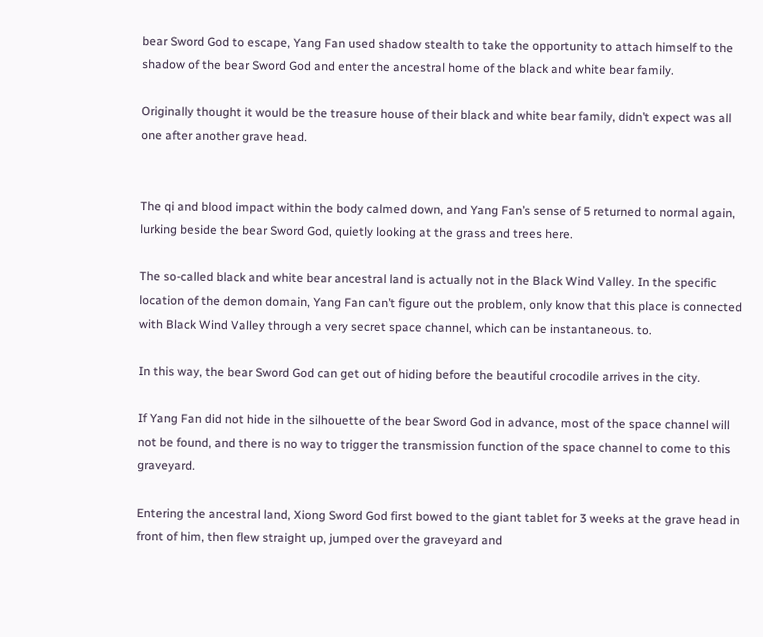bear Sword God to escape, Yang Fan used shadow stealth to take the opportunity to attach himself to the shadow of the bear Sword God and enter the ancestral home of the black and white bear family.

Originally thought it would be the treasure house of their black and white bear family, didn’t expect was all one after another grave head.


The qi and blood impact within the body calmed down, and Yang Fan’s sense of 5 returned to normal again, lurking beside the bear Sword God, quietly looking at the grass and trees here.

The so-called black and white bear ancestral land is actually not in the Black Wind Valley. In the specific location of the demon domain, Yang Fan can’t figure out the problem, only know that this place is connected with Black Wind Valley through a very secret space channel, which can be instantaneous. to.

In this way, the bear Sword God can get out of hiding before the beautiful crocodile arrives in the city.

If Yang Fan did not hide in the silhouette of the bear Sword God in advance, most of the space channel will not be found, and there is no way to trigger the transmission function of the space channel to come to this graveyard.

Entering the ancestral land, Xiong Sword God first bowed to the giant tablet for 3 weeks at the grave head in front of him, then flew straight up, jumped over the graveyard and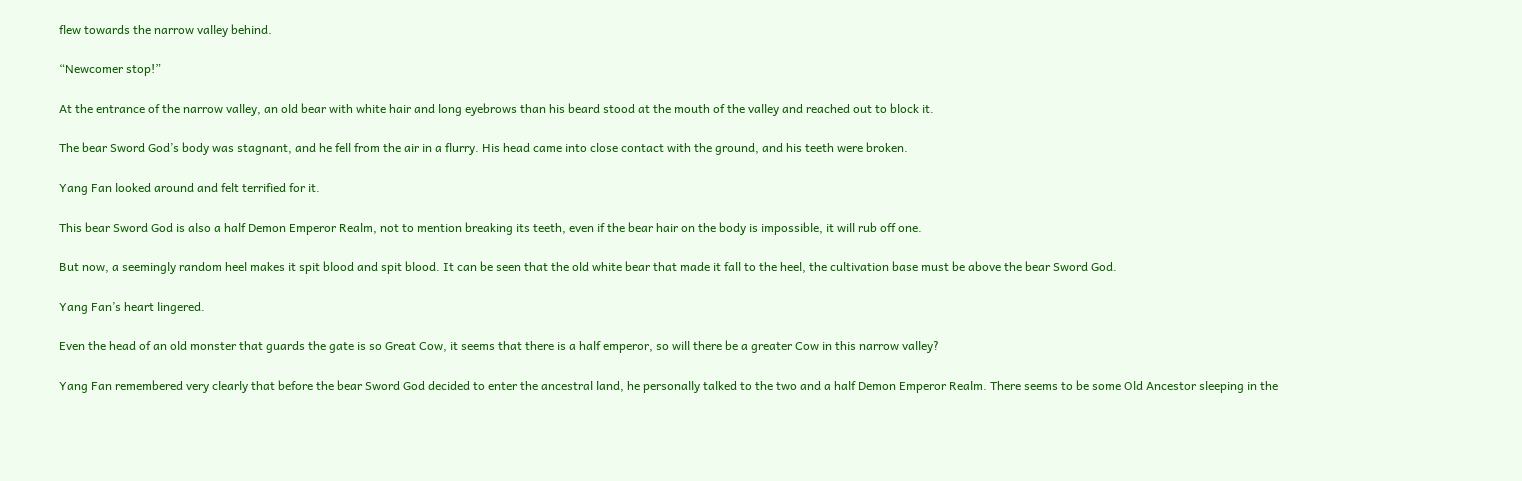flew towards the narrow valley behind.

“Newcomer stop!”

At the entrance of the narrow valley, an old bear with white hair and long eyebrows than his beard stood at the mouth of the valley and reached out to block it.

The bear Sword God’s body was stagnant, and he fell from the air in a flurry. His head came into close contact with the ground, and his teeth were broken.

Yang Fan looked around and felt terrified for it.

This bear Sword God is also a half Demon Emperor Realm, not to mention breaking its teeth, even if the bear hair on the body is impossible, it will rub off one.

But now, a seemingly random heel makes it spit blood and spit blood. It can be seen that the old white bear that made it fall to the heel, the cultivation base must be above the bear Sword God.

Yang Fan’s heart lingered.

Even the head of an old monster that guards the gate is so Great Cow, it seems that there is a half emperor, so will there be a greater Cow in this narrow valley?

Yang Fan remembered very clearly that before the bear Sword God decided to enter the ancestral land, he personally talked to the two and a half Demon Emperor Realm. There seems to be some Old Ancestor sleeping in the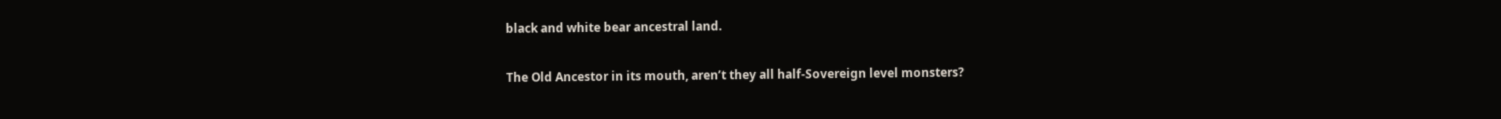black and white bear ancestral land.

The Old Ancestor in its mouth, aren’t they all half-Sovereign level monsters?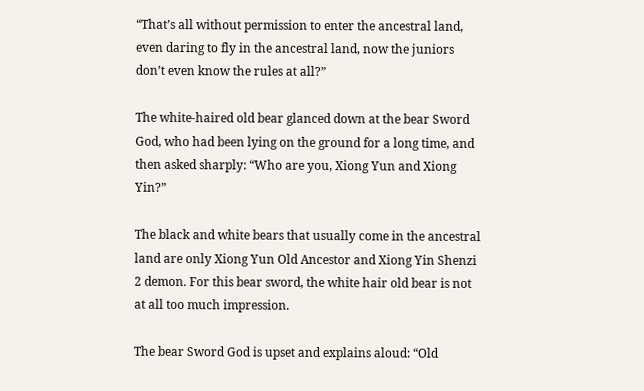“That’s all without permission to enter the ancestral land, even daring to fly in the ancestral land, now the juniors don’t even know the rules at all?”

The white-haired old bear glanced down at the bear Sword God, who had been lying on the ground for a long time, and then asked sharply: “Who are you, Xiong Yun and Xiong Yin?”

The black and white bears that usually come in the ancestral land are only Xiong Yun Old Ancestor and Xiong Yin Shenzi 2 demon. For this bear sword, the white hair old bear is not at all too much impression.

The bear Sword God is upset and explains aloud: “Old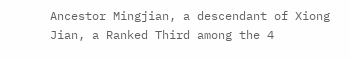Ancestor Mingjian, a descendant of Xiong Jian, a Ranked Third among the 4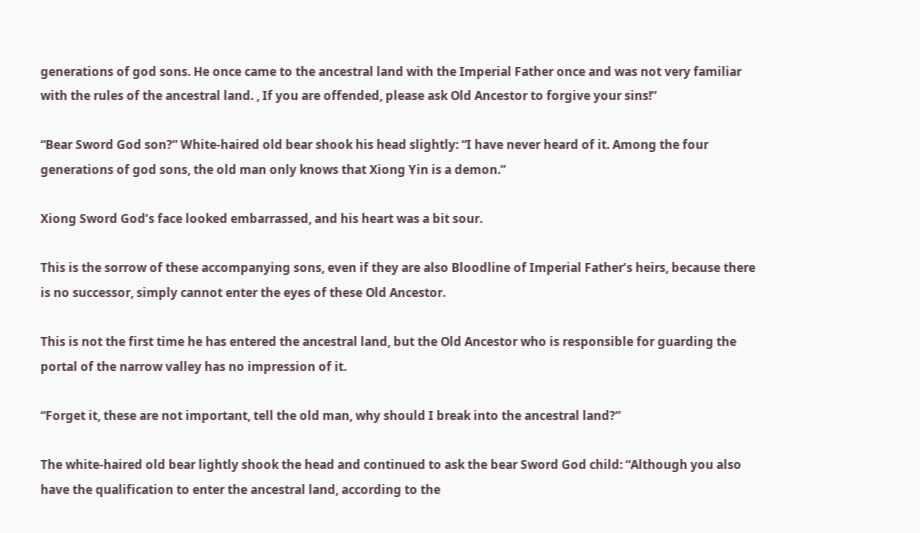generations of god sons. He once came to the ancestral land with the Imperial Father once and was not very familiar with the rules of the ancestral land. , If you are offended, please ask Old Ancestor to forgive your sins!”

“Bear Sword God son?” White-haired old bear shook his head slightly: “I have never heard of it. Among the four generations of god sons, the old man only knows that Xiong Yin is a demon.”

Xiong Sword God’s face looked embarrassed, and his heart was a bit sour.

This is the sorrow of these accompanying sons, even if they are also Bloodline of Imperial Father’s heirs, because there is no successor, simply cannot enter the eyes of these Old Ancestor.

This is not the first time he has entered the ancestral land, but the Old Ancestor who is responsible for guarding the portal of the narrow valley has no impression of it.

“Forget it, these are not important, tell the old man, why should I break into the ancestral land?”

The white-haired old bear lightly shook the head and continued to ask the bear Sword God child: “Although you also have the qualification to enter the ancestral land, according to the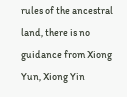rules of the ancestral land, there is no guidance from Xiong Yun, Xiong Yin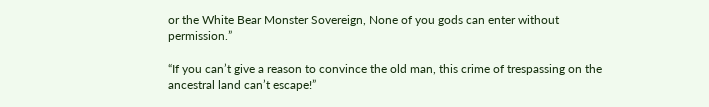or the White Bear Monster Sovereign, None of you gods can enter without permission.”

“If you can’t give a reason to convince the old man, this crime of trespassing on the ancestral land can’t escape!”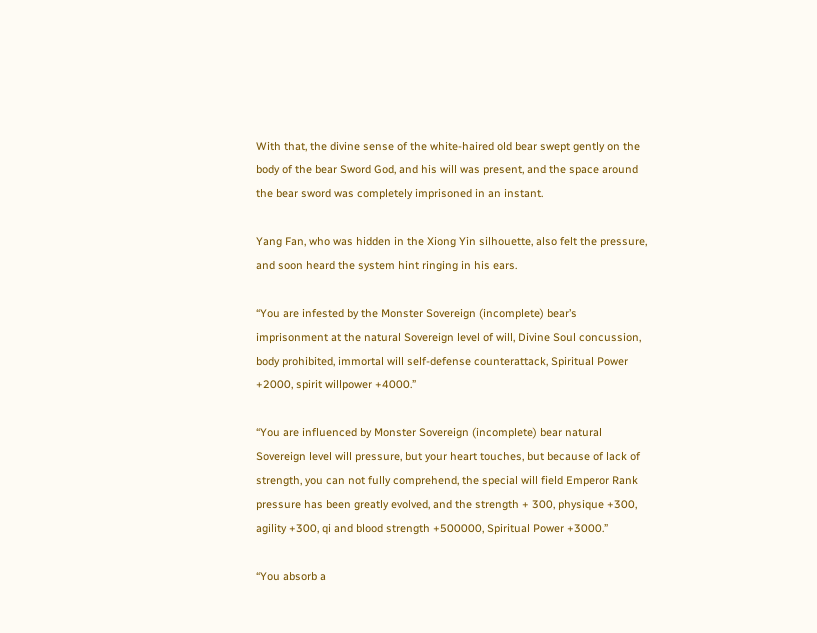With that, the divine sense of the white-haired old bear swept gently on the body of the bear Sword God, and his will was present, and the space around the bear sword was completely imprisoned in an instant.

Yang Fan, who was hidden in the Xiong Yin silhouette, also felt the pressure, and soon heard the system hint ringing in his ears.

“You are infested by the Monster Sovereign (incomplete) bear’s imprisonment at the natural Sovereign level of will, Divine Soul concussion, body prohibited, immortal will self-defense counterattack, Spiritual Power +2000, spirit willpower +4000.”

“You are influenced by Monster Sovereign (incomplete) bear natural Sovereign level will pressure, but your heart touches, but because of lack of strength, you can not fully comprehend, the special will field Emperor Rank pressure has been greatly evolved, and the strength + 300, physique +300, agility +300, qi and blood strength +500000, Spiritual Power +3000.”

“You absorb a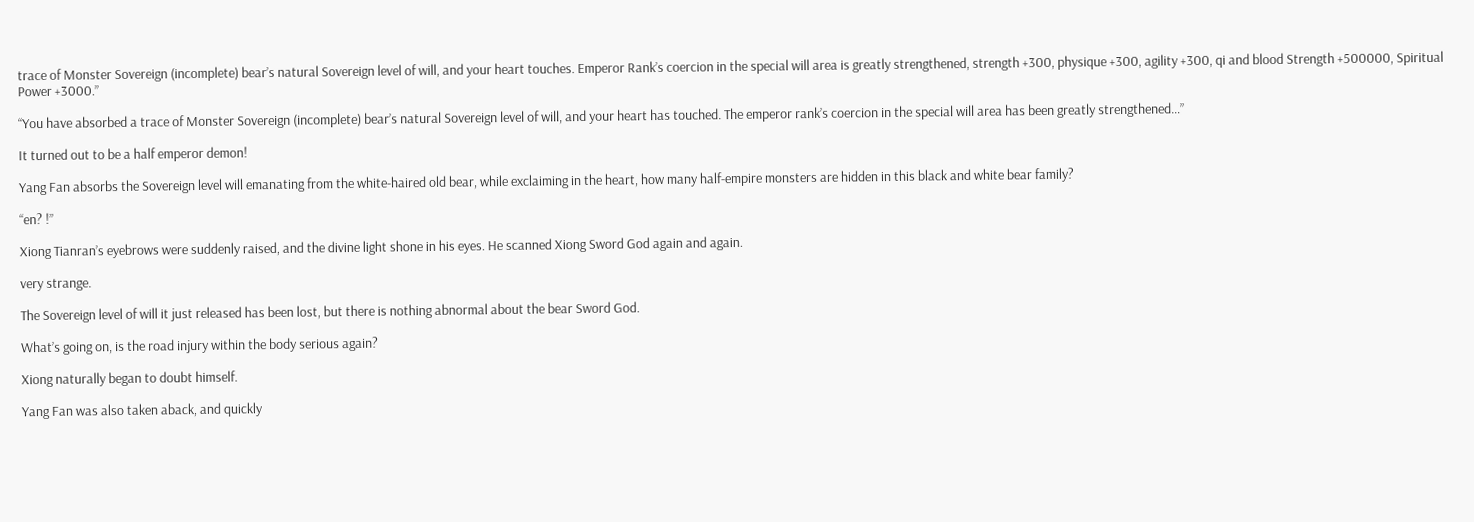trace of Monster Sovereign (incomplete) bear’s natural Sovereign level of will, and your heart touches. Emperor Rank’s coercion in the special will area is greatly strengthened, strength +300, physique +300, agility +300, qi and blood Strength +500000, Spiritual Power +3000.”

“You have absorbed a trace of Monster Sovereign (incomplete) bear’s natural Sovereign level of will, and your heart has touched. The emperor rank’s coercion in the special will area has been greatly strengthened…”

It turned out to be a half emperor demon!

Yang Fan absorbs the Sovereign level will emanating from the white-haired old bear, while exclaiming in the heart, how many half-empire monsters are hidden in this black and white bear family?

“en? !”

Xiong Tianran’s eyebrows were suddenly raised, and the divine light shone in his eyes. He scanned Xiong Sword God again and again.

very strange.

The Sovereign level of will it just released has been lost, but there is nothing abnormal about the bear Sword God.

What’s going on, is the road injury within the body serious again?

Xiong naturally began to doubt himself.

Yang Fan was also taken aback, and quickly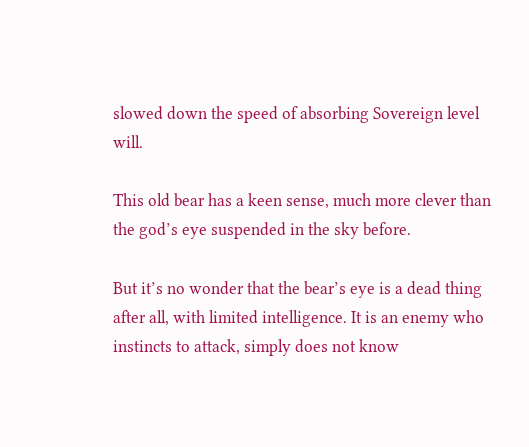slowed down the speed of absorbing Sovereign level will.

This old bear has a keen sense, much more clever than the god’s eye suspended in the sky before.

But it’s no wonder that the bear’s eye is a dead thing after all, with limited intelligence. It is an enemy who instincts to attack, simply does not know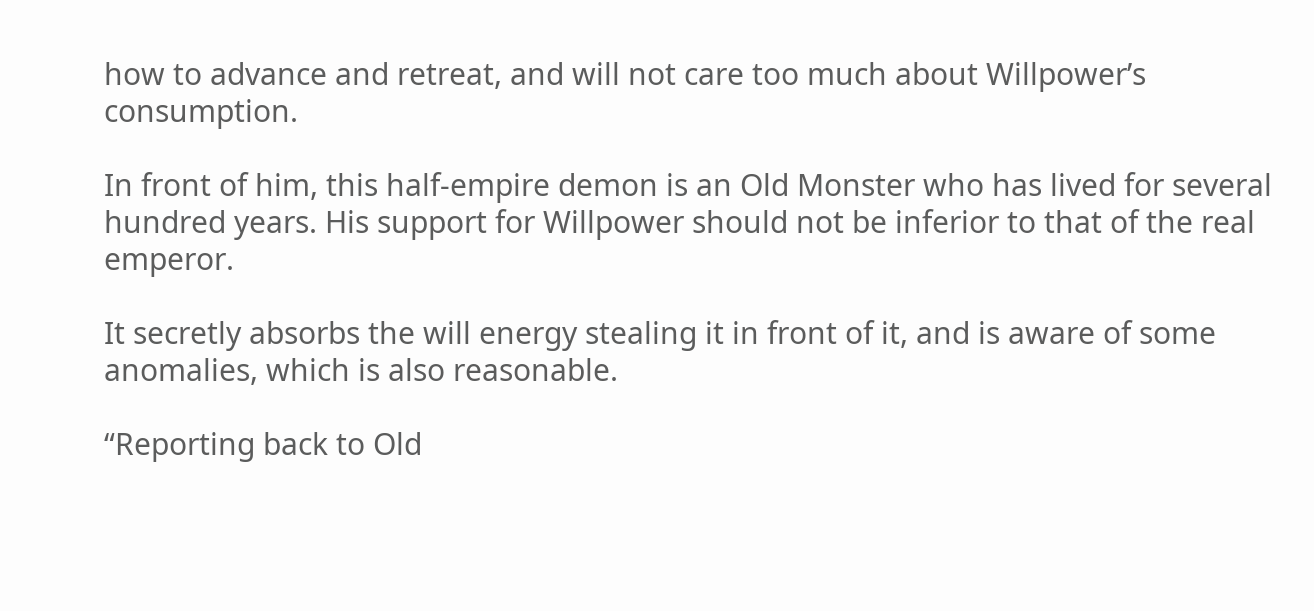how to advance and retreat, and will not care too much about Willpower’s consumption.

In front of him, this half-empire demon is an Old Monster who has lived for several hundred years. His support for Willpower should not be inferior to that of the real emperor.

It secretly absorbs the will energy stealing it in front of it, and is aware of some anomalies, which is also reasonable.

“Reporting back to Old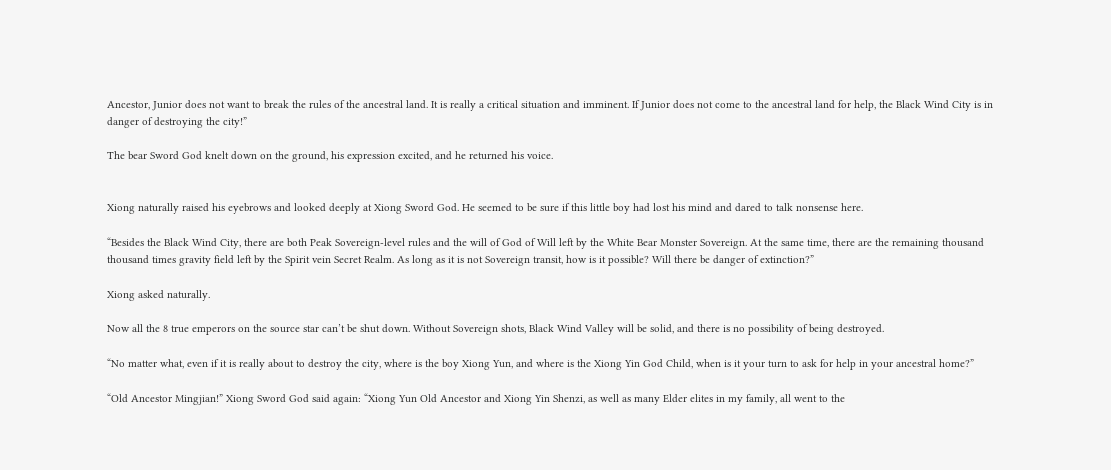Ancestor, Junior does not want to break the rules of the ancestral land. It is really a critical situation and imminent. If Junior does not come to the ancestral land for help, the Black Wind City is in danger of destroying the city!”

The bear Sword God knelt down on the ground, his expression excited, and he returned his voice.


Xiong naturally raised his eyebrows and looked deeply at Xiong Sword God. He seemed to be sure if this little boy had lost his mind and dared to talk nonsense here.

“Besides the Black Wind City, there are both Peak Sovereign-level rules and the will of God of Will left by the White Bear Monster Sovereign. At the same time, there are the remaining thousand thousand times gravity field left by the Spirit vein Secret Realm. As long as it is not Sovereign transit, how is it possible? Will there be danger of extinction?”

Xiong asked naturally.

Now all the 8 true emperors on the source star can’t be shut down. Without Sovereign shots, Black Wind Valley will be solid, and there is no possibility of being destroyed.

“No matter what, even if it is really about to destroy the city, where is the boy Xiong Yun, and where is the Xiong Yin God Child, when is it your turn to ask for help in your ancestral home?”

“Old Ancestor Mingjian!” Xiong Sword God said again: “Xiong Yun Old Ancestor and Xiong Yin Shenzi, as well as many Elder elites in my family, all went to the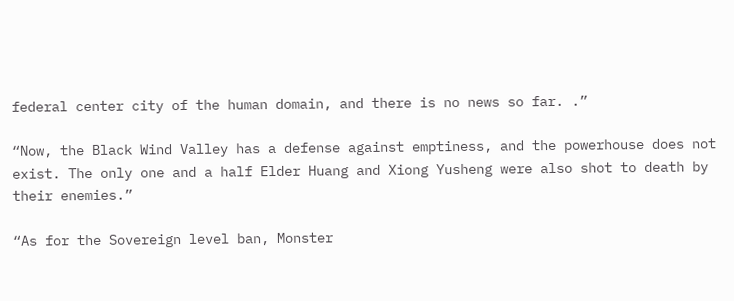federal center city of the human domain, and there is no news so far. .”

“Now, the Black Wind Valley has a defense against emptiness, and the powerhouse does not exist. The only one and a half Elder Huang and Xiong Yusheng were also shot to death by their enemies.”

“As for the Sovereign level ban, Monster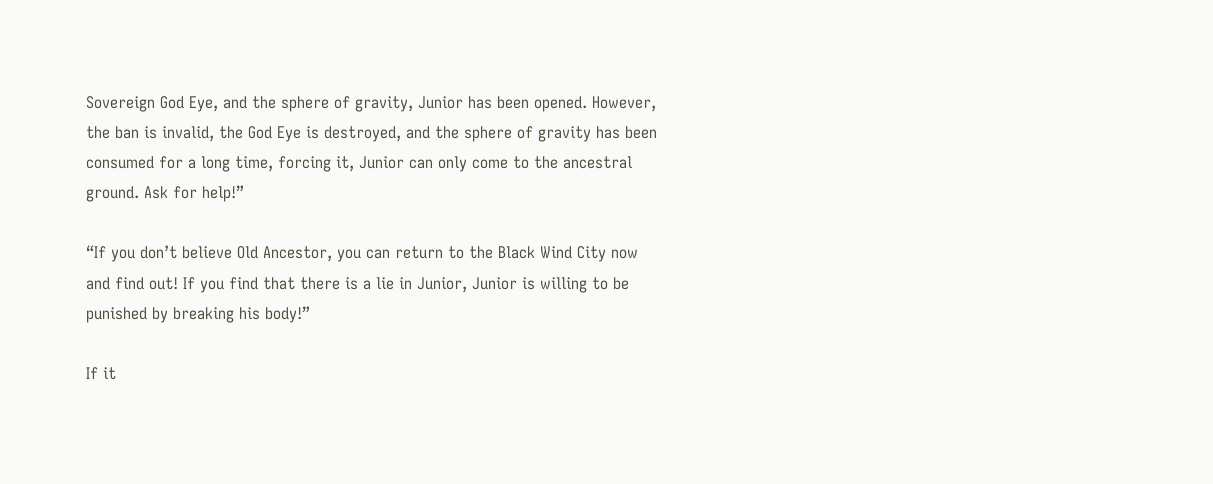Sovereign God Eye, and the sphere of gravity, Junior has been opened. However, the ban is invalid, the God Eye is destroyed, and the sphere of gravity has been consumed for a long time, forcing it, Junior can only come to the ancestral ground. Ask for help!”

“If you don’t believe Old Ancestor, you can return to the Black Wind City now and find out! If you find that there is a lie in Junior, Junior is willing to be punished by breaking his body!”

If it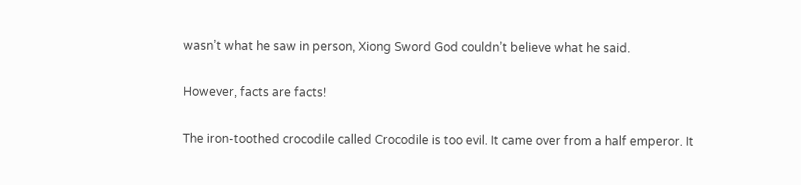wasn’t what he saw in person, Xiong Sword God couldn’t believe what he said.

However, facts are facts!

The iron-toothed crocodile called Crocodile is too evil. It came over from a half emperor. It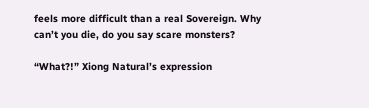feels more difficult than a real Sovereign. Why can’t you die, do you say scare monsters?

“What?!” Xiong Natural’s expression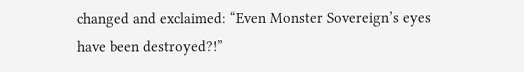changed and exclaimed: “Even Monster Sovereign’s eyes have been destroyed?!”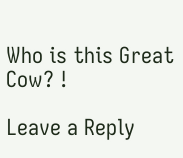Who is this Great Cow? !

Leave a Reply